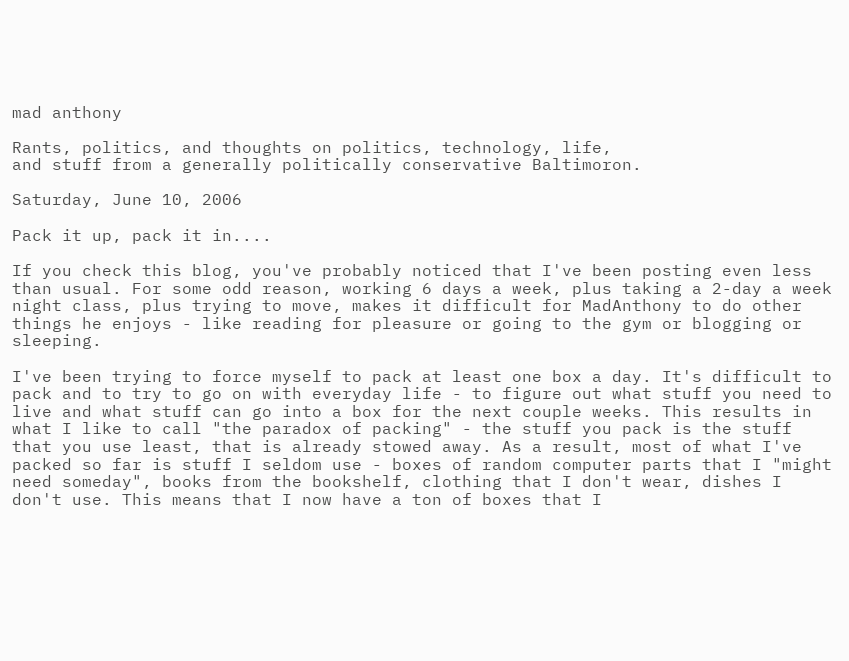mad anthony

Rants, politics, and thoughts on politics, technology, life,
and stuff from a generally politically conservative Baltimoron.

Saturday, June 10, 2006

Pack it up, pack it in....

If you check this blog, you've probably noticed that I've been posting even less than usual. For some odd reason, working 6 days a week, plus taking a 2-day a week night class, plus trying to move, makes it difficult for MadAnthony to do other things he enjoys - like reading for pleasure or going to the gym or blogging or sleeping.

I've been trying to force myself to pack at least one box a day. It's difficult to pack and to try to go on with everyday life - to figure out what stuff you need to live and what stuff can go into a box for the next couple weeks. This results in what I like to call "the paradox of packing" - the stuff you pack is the stuff that you use least, that is already stowed away. As a result, most of what I've packed so far is stuff I seldom use - boxes of random computer parts that I "might need someday", books from the bookshelf, clothing that I don't wear, dishes I don't use. This means that I now have a ton of boxes that I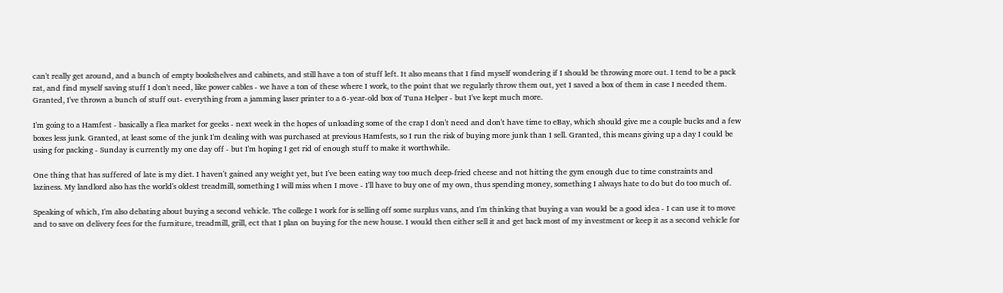can't really get around, and a bunch of empty bookshelves and cabinets, and still have a ton of stuff left. It also means that I find myself wondering if I should be throwing more out. I tend to be a pack rat, and find myself saving stuff I don't need, like power cables - we have a ton of these where I work, to the point that we regularly throw them out, yet I saved a box of them in case I needed them. Granted, I've thrown a bunch of stuff out- everything from a jamming laser printer to a 6-year-old box of Tuna Helper - but I've kept much more.

I'm going to a Hamfest - basically a flea market for geeks - next week in the hopes of unloading some of the crap I don't need and don't have time to eBay, which should give me a couple bucks and a few boxes less junk. Granted, at least some of the junk I'm dealing with was purchased at previous Hamfests, so I run the risk of buying more junk than I sell. Granted, this means giving up a day I could be using for packing - Sunday is currently my one day off - but I'm hoping I get rid of enough stuff to make it worthwhile.

One thing that has suffered of late is my diet. I haven't gained any weight yet, but I've been eating way too much deep-fried cheese and not hitting the gym enough due to time constraints and laziness. My landlord also has the world's oldest treadmill, something I will miss when I move - I'll have to buy one of my own, thus spending money, something I always hate to do but do too much of.

Speaking of which, I'm also debating about buying a second vehicle. The college I work for is selling off some surplus vans, and I'm thinking that buying a van would be a good idea - I can use it to move and to save on delivery fees for the furniture, treadmill, grill, ect that I plan on buying for the new house. I would then either sell it and get back most of my investment or keep it as a second vehicle for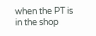when the PT is in the shop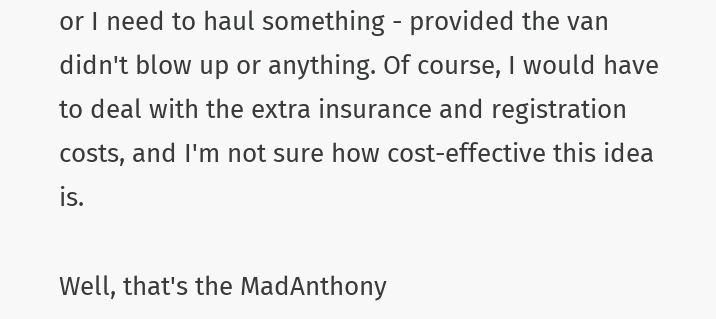or I need to haul something - provided the van didn't blow up or anything. Of course, I would have to deal with the extra insurance and registration costs, and I'm not sure how cost-effective this idea is.

Well, that's the MadAnthony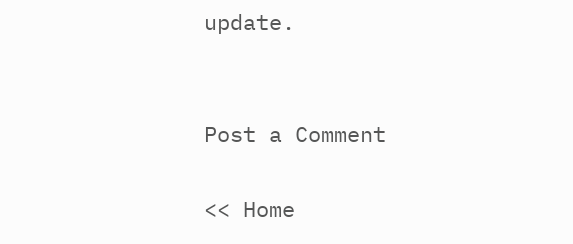update.


Post a Comment

<< Home